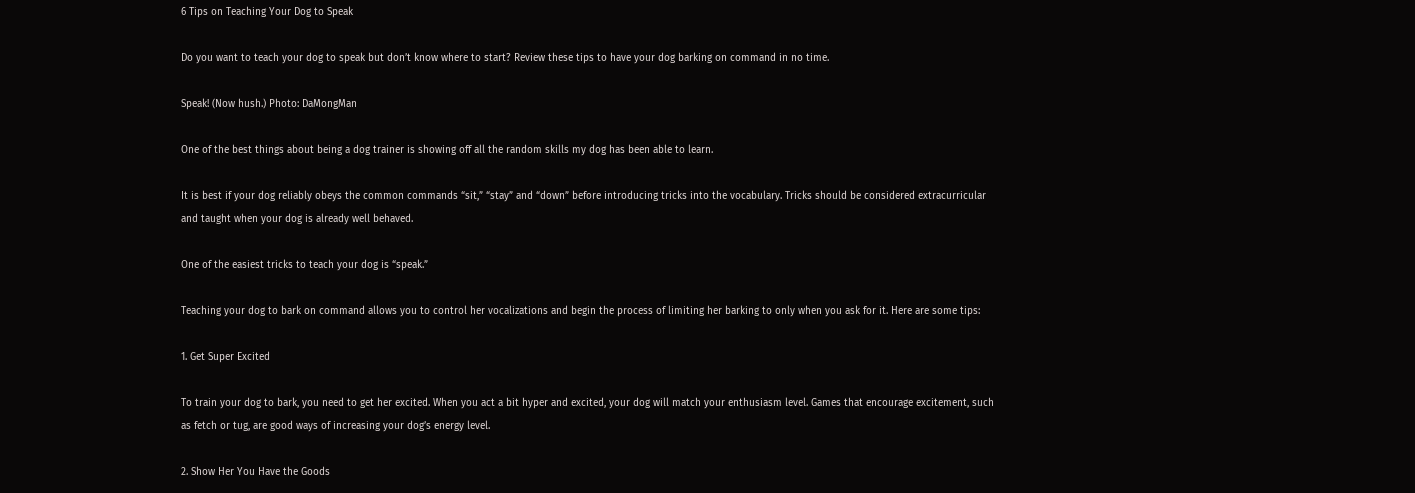6 Tips on Teaching Your Dog to Speak

Do you want to teach your dog to speak but don’t know where to start? Review these tips to have your dog barking on command in no time.

Speak! (Now hush.) Photo: DaMongMan

One of the best things about being a dog trainer is showing off all the random skills my dog has been able to learn.

It is best if your dog reliably obeys the common commands “sit,” “stay” and “down” before introducing tricks into the vocabulary. Tricks should be considered extracurricular and taught when your dog is already well behaved.

One of the easiest tricks to teach your dog is “speak.”

Teaching your dog to bark on command allows you to control her vocalizations and begin the process of limiting her barking to only when you ask for it. Here are some tips:

1. Get Super Excited

To train your dog to bark, you need to get her excited. When you act a bit hyper and excited, your dog will match your enthusiasm level. Games that encourage excitement, such as fetch or tug, are good ways of increasing your dog’s energy level.

2. Show Her You Have the Goods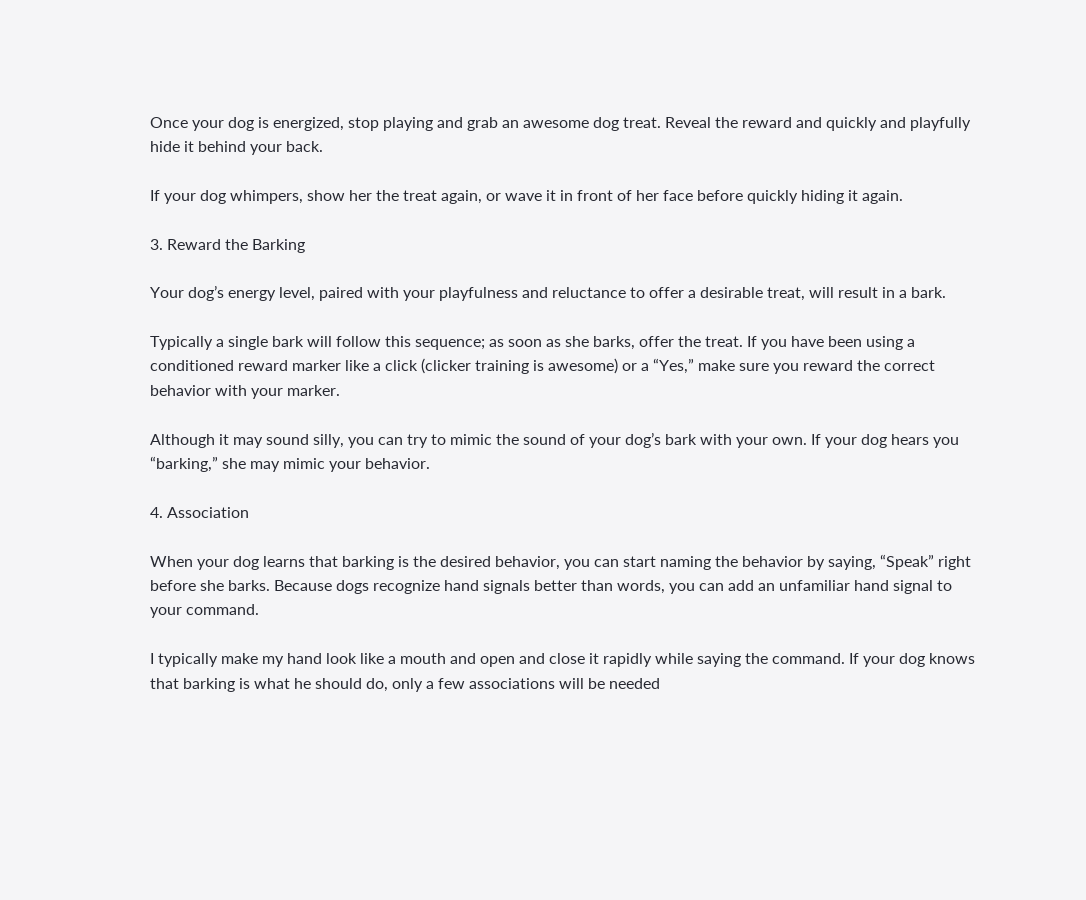Once your dog is energized, stop playing and grab an awesome dog treat. Reveal the reward and quickly and playfully hide it behind your back.

If your dog whimpers, show her the treat again, or wave it in front of her face before quickly hiding it again.

3. Reward the Barking

Your dog’s energy level, paired with your playfulness and reluctance to offer a desirable treat, will result in a bark.

Typically a single bark will follow this sequence; as soon as she barks, offer the treat. If you have been using a conditioned reward marker like a click (clicker training is awesome) or a “Yes,” make sure you reward the correct behavior with your marker.

Although it may sound silly, you can try to mimic the sound of your dog’s bark with your own. If your dog hears you “barking,” she may mimic your behavior.

4. Association

When your dog learns that barking is the desired behavior, you can start naming the behavior by saying, “Speak” right before she barks. Because dogs recognize hand signals better than words, you can add an unfamiliar hand signal to your command.

I typically make my hand look like a mouth and open and close it rapidly while saying the command. If your dog knows that barking is what he should do, only a few associations will be needed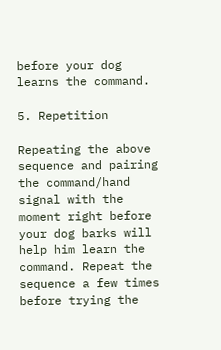before your dog learns the command.

5. Repetition

Repeating the above sequence and pairing the command/hand signal with the moment right before your dog barks will help him learn the command. Repeat the sequence a few times before trying the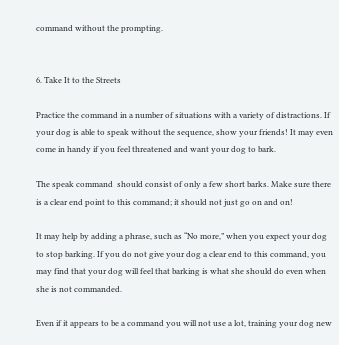command without the prompting.


6. Take It to the Streets

Practice the command in a number of situations with a variety of distractions. If your dog is able to speak without the sequence, show your friends! It may even come in handy if you feel threatened and want your dog to bark.

The speak command  should consist of only a few short barks. Make sure there is a clear end point to this command; it should not just go on and on!

It may help by adding a phrase, such as “No more,” when you expect your dog to stop barking. If you do not give your dog a clear end to this command, you may find that your dog will feel that barking is what she should do even when she is not commanded.

Even if it appears to be a command you will not use a lot, training your dog new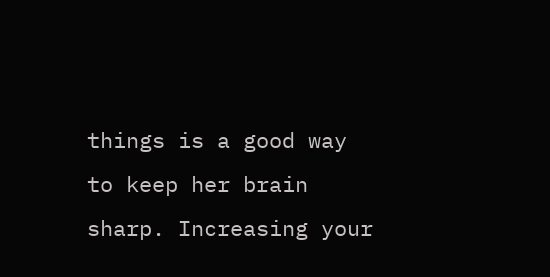things is a good way to keep her brain sharp. Increasing your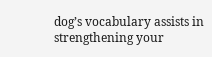dog’s vocabulary assists in strengthening your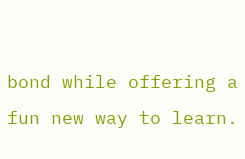bond while offering a fun new way to learn.